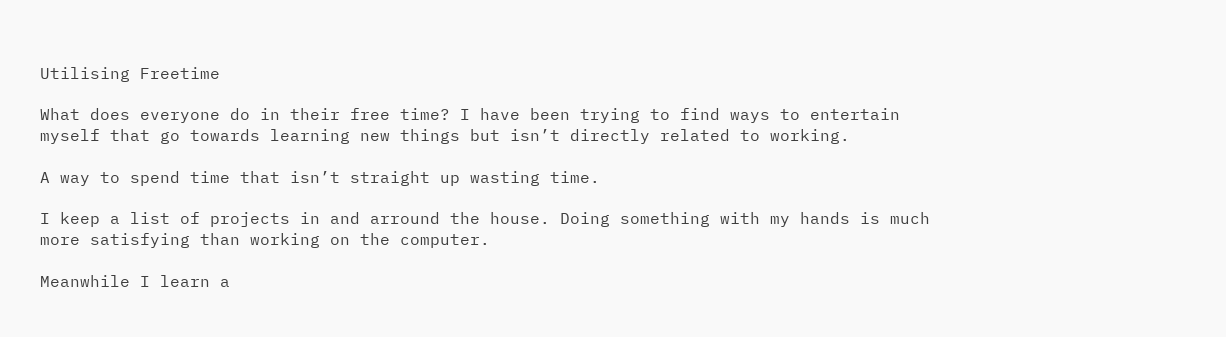Utilising Freetime

What does everyone do in their free time? I have been trying to find ways to entertain myself that go towards learning new things but isn’t directly related to working.

A way to spend time that isn’t straight up wasting time.

I keep a list of projects in and arround the house. Doing something with my hands is much more satisfying than working on the computer.

Meanwhile I learn a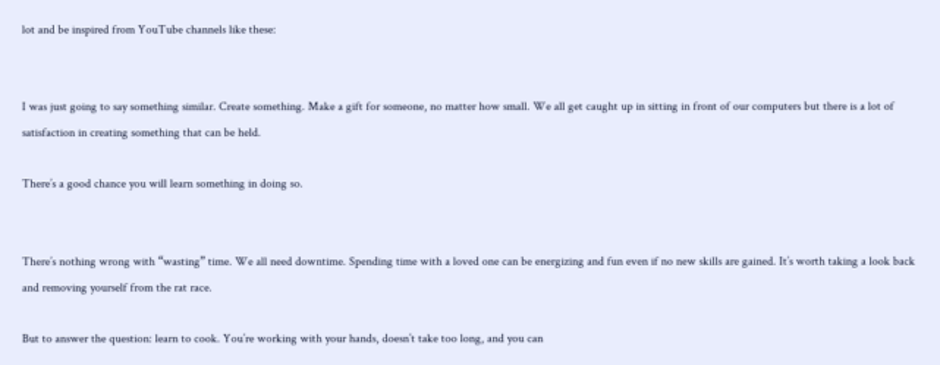lot and be inspired from YouTube channels like these:


I was just going to say something similar. Create something. Make a gift for someone, no matter how small. We all get caught up in sitting in front of our computers but there is a lot of satisfaction in creating something that can be held.

There’s a good chance you will learn something in doing so.


There’s nothing wrong with “wasting” time. We all need downtime. Spending time with a loved one can be energizing and fun even if no new skills are gained. It’s worth taking a look back and removing yourself from the rat race.

But to answer the question: learn to cook. You’re working with your hands, doesn’t take too long, and you can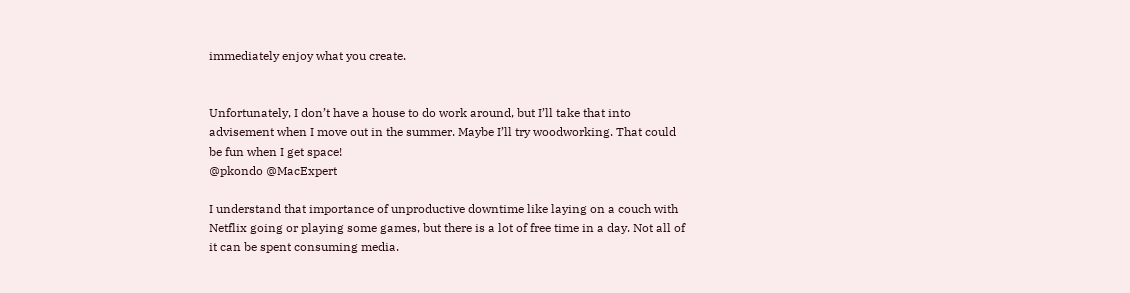immediately enjoy what you create.


Unfortunately, I don’t have a house to do work around, but I’ll take that into advisement when I move out in the summer. Maybe I’ll try woodworking. That could be fun when I get space!
@pkondo @MacExpert

I understand that importance of unproductive downtime like laying on a couch with Netflix going or playing some games, but there is a lot of free time in a day. Not all of it can be spent consuming media.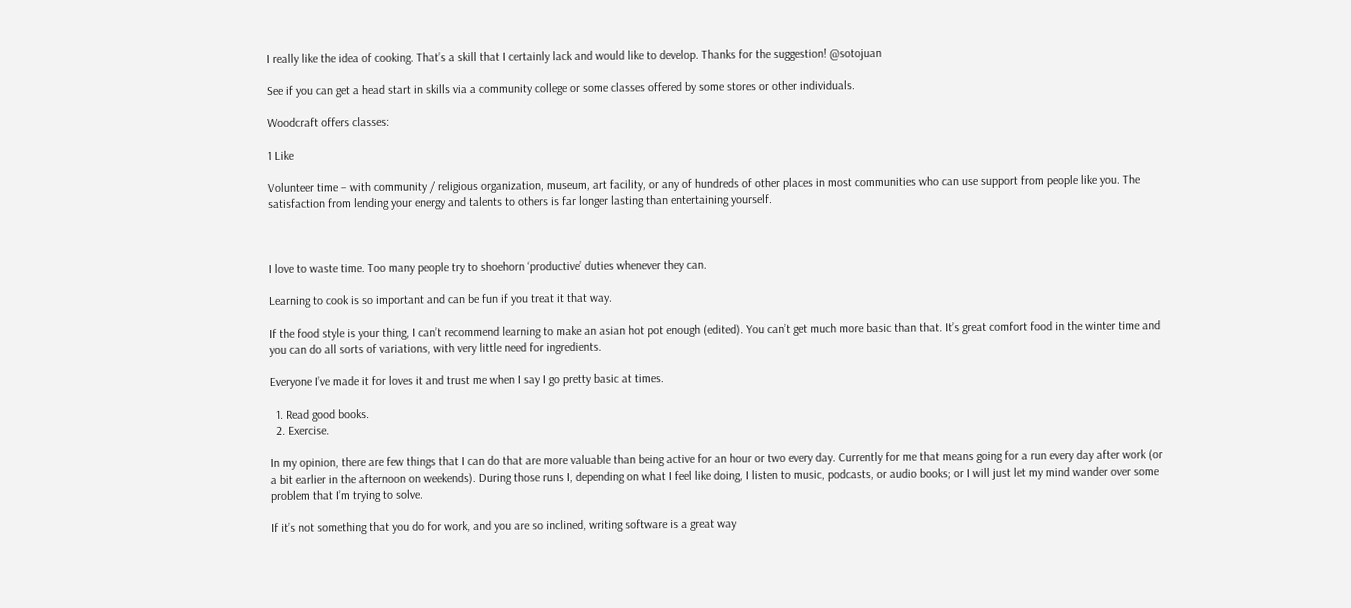I really like the idea of cooking. That’s a skill that I certainly lack and would like to develop. Thanks for the suggestion! @sotojuan

See if you can get a head start in skills via a community college or some classes offered by some stores or other individuals.

Woodcraft offers classes:

1 Like

Volunteer time – with community / religious organization, museum, art facility, or any of hundreds of other places in most communities who can use support from people like you. The satisfaction from lending your energy and talents to others is far longer lasting than entertaining yourself.



I love to waste time. Too many people try to shoehorn ‘productive’ duties whenever they can.

Learning to cook is so important and can be fun if you treat it that way.

If the food style is your thing, I can’t recommend learning to make an asian hot pot enough (edited). You can’t get much more basic than that. It’s great comfort food in the winter time and you can do all sorts of variations, with very little need for ingredients.

Everyone I’ve made it for loves it and trust me when I say I go pretty basic at times.

  1. Read good books.
  2. Exercise.

In my opinion, there are few things that I can do that are more valuable than being active for an hour or two every day. Currently for me that means going for a run every day after work (or a bit earlier in the afternoon on weekends). During those runs I, depending on what I feel like doing, I listen to music, podcasts, or audio books; or I will just let my mind wander over some problem that I’m trying to solve.

If it’s not something that you do for work, and you are so inclined, writing software is a great way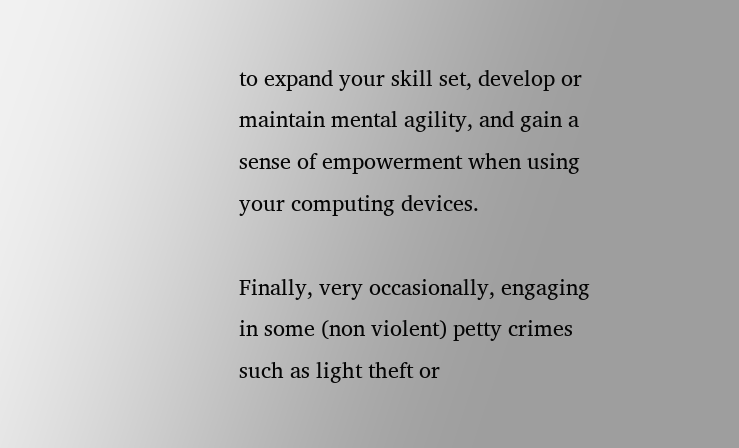to expand your skill set, develop or maintain mental agility, and gain a sense of empowerment when using your computing devices.

Finally, very occasionally, engaging in some (non violent) petty crimes such as light theft or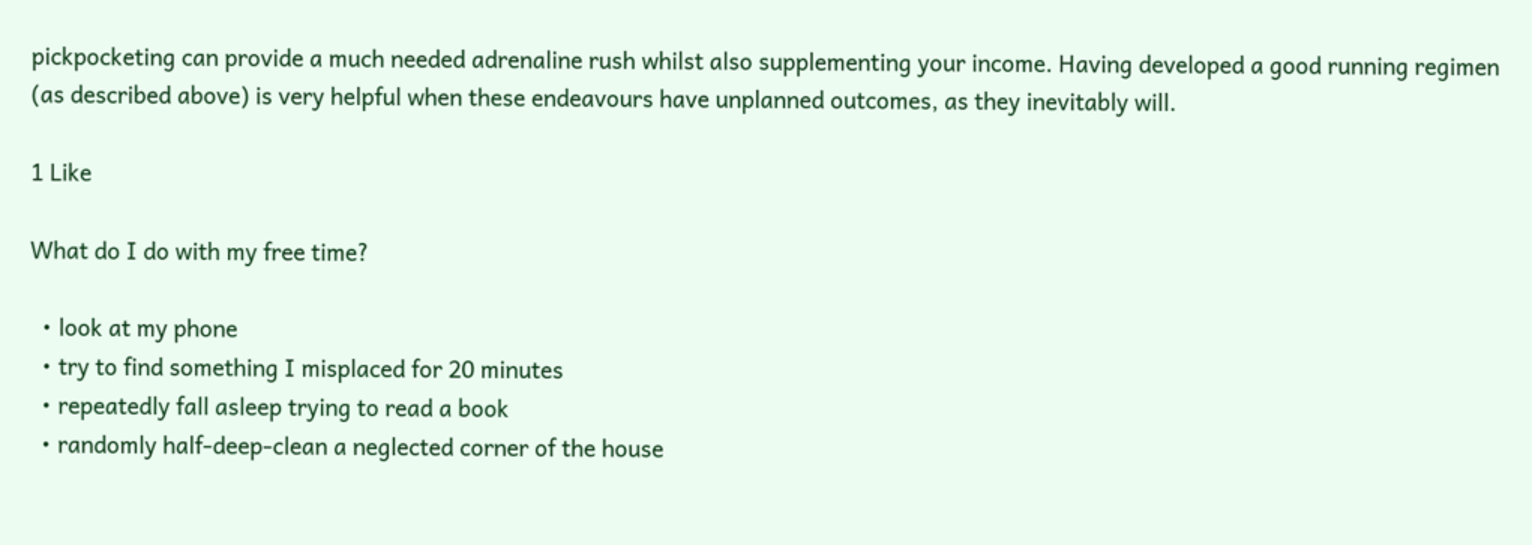pickpocketing can provide a much needed adrenaline rush whilst also supplementing your income. Having developed a good running regimen (as described above) is very helpful when these endeavours have unplanned outcomes, as they inevitably will.

1 Like

What do I do with my free time?

  • look at my phone
  • try to find something I misplaced for 20 minutes
  • repeatedly fall asleep trying to read a book
  • randomly half-deep-clean a neglected corner of the house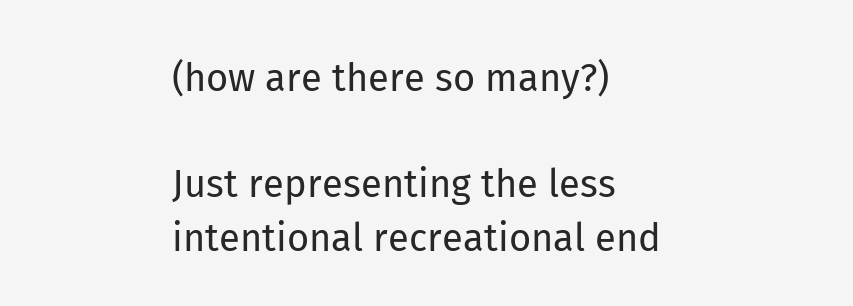(how are there so many?)

Just representing the less intentional recreational end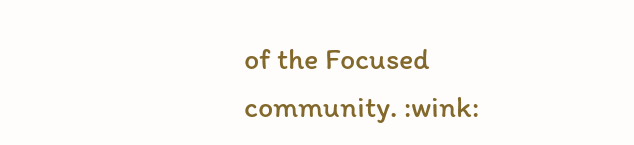of the Focused community. :wink: